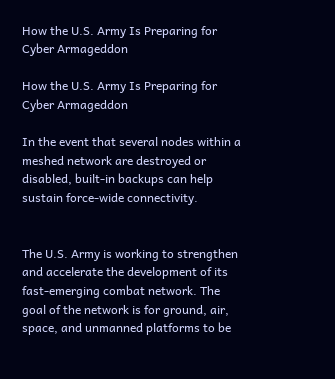How the U.S. Army Is Preparing for Cyber Armageddon

How the U.S. Army Is Preparing for Cyber Armageddon

In the event that several nodes within a meshed network are destroyed or disabled, built-in backups can help sustain force-wide connectivity.


The U.S. Army is working to strengthen and accelerate the development of its fast-emerging combat network. The goal of the network is for ground, air, space, and unmanned platforms to be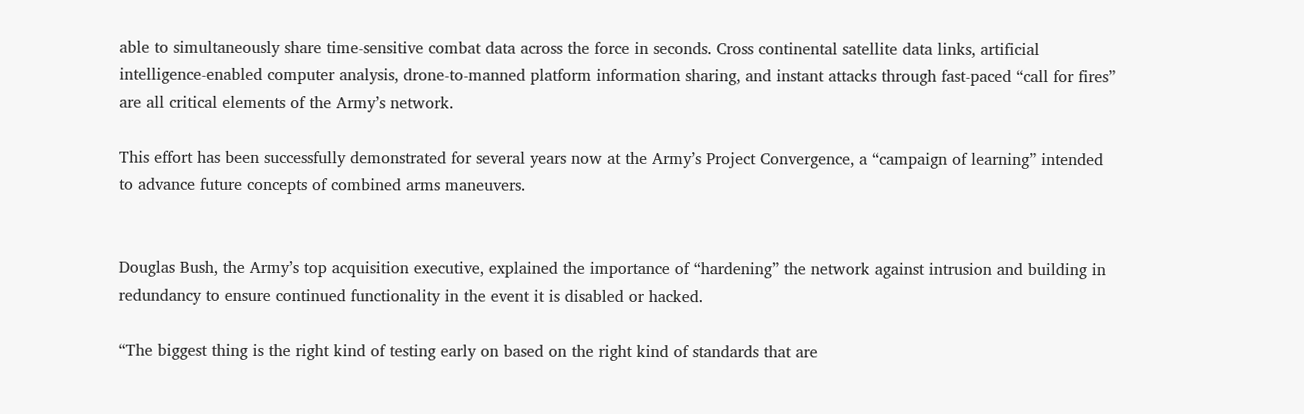able to simultaneously share time-sensitive combat data across the force in seconds. Cross continental satellite data links, artificial intelligence-enabled computer analysis, drone-to-manned platform information sharing, and instant attacks through fast-paced “call for fires” are all critical elements of the Army’s network.

This effort has been successfully demonstrated for several years now at the Army’s Project Convergence, a “campaign of learning” intended to advance future concepts of combined arms maneuvers.


Douglas Bush, the Army’s top acquisition executive, explained the importance of “hardening” the network against intrusion and building in redundancy to ensure continued functionality in the event it is disabled or hacked.

“The biggest thing is the right kind of testing early on based on the right kind of standards that are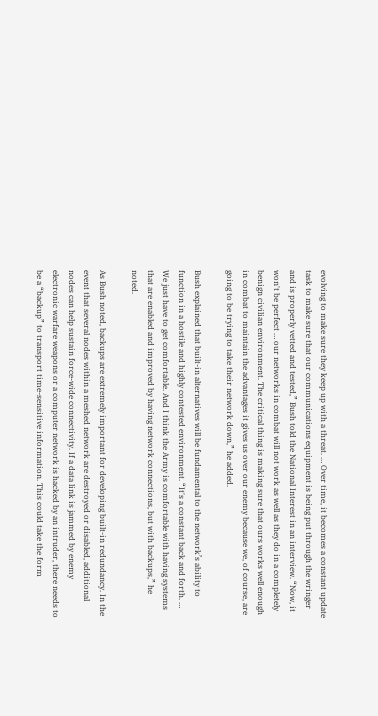evolving to make sure they keep up with a threat. … Over time, it becomes a constant update task to make sure that our communications equipment is being put through the wringer and is properly vetted and tested,” Bush told the National Interest in an interview. “Now, it won't be perfect … our networks in combat will not work as well as they do in a completely benign civilian environment. The critical thing is making sure that ours works well enough in combat to maintain the advantages it gives us over our enemy because we, of course, are going to be trying to take their network down,” he added.

Bush explained that built-in alternatives will be fundamental to the network’s ability to function in a hostile and highly contested environment. “It's a constant back and forth. … We just have to get comfortable. And I think the Army is comfortable with having systems that are enabled and improved by having network connections, but with backups,” he noted.

As Bush noted, backups are extremely important for developing built-in redundancy. In the event that several nodes within a meshed network are destroyed or disabled, additional nodes can help sustain force-wide connectivity. If a data link is jammed by enemy electronic warfare weapons or a computer network is hacked by an intruder, there needs to be a “backup” to transport time-sensitive information. This could take the form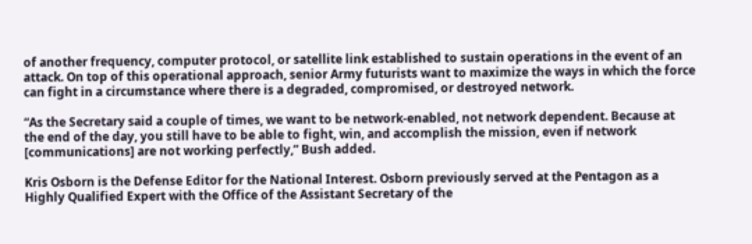of another frequency, computer protocol, or satellite link established to sustain operations in the event of an attack. On top of this operational approach, senior Army futurists want to maximize the ways in which the force can fight in a circumstance where there is a degraded, compromised, or destroyed network.

“As the Secretary said a couple of times, we want to be network-enabled, not network dependent. Because at the end of the day, you still have to be able to fight, win, and accomplish the mission, even if network [communications] are not working perfectly,” Bush added.

Kris Osborn is the Defense Editor for the National Interest. Osborn previously served at the Pentagon as a Highly Qualified Expert with the Office of the Assistant Secretary of the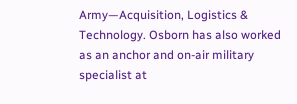Army—Acquisition, Logistics & Technology. Osborn has also worked as an anchor and on-air military specialist at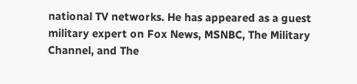national TV networks. He has appeared as a guest military expert on Fox News, MSNBC, The Military Channel, and The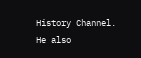History Channel. He also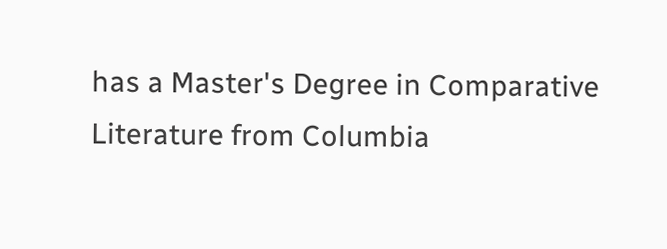has a Master's Degree in Comparative Literature from Columbia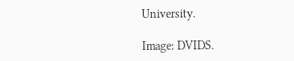University.

Image: DVIDS.